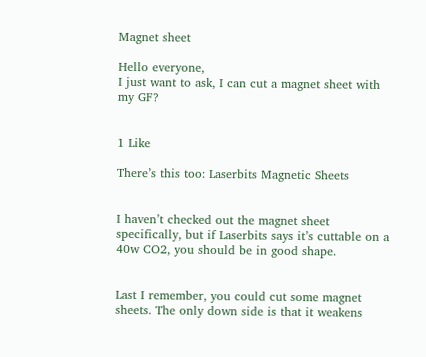Magnet sheet

Hello everyone,
I just want to ask, I can cut a magnet sheet with my GF?


1 Like

There’s this too: Laserbits Magnetic Sheets


I haven’t checked out the magnet sheet specifically, but if Laserbits says it’s cuttable on a 40w CO2, you should be in good shape.


Last I remember, you could cut some magnet sheets. The only down side is that it weakens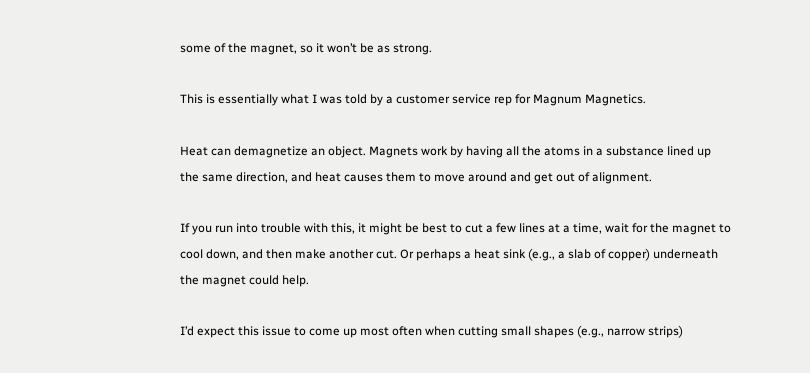some of the magnet, so it won’t be as strong.

This is essentially what I was told by a customer service rep for Magnum Magnetics.

Heat can demagnetize an object. Magnets work by having all the atoms in a substance lined up the same direction, and heat causes them to move around and get out of alignment.

If you run into trouble with this, it might be best to cut a few lines at a time, wait for the magnet to cool down, and then make another cut. Or perhaps a heat sink (e.g., a slab of copper) underneath the magnet could help.

I’d expect this issue to come up most often when cutting small shapes (e.g., narrow strips)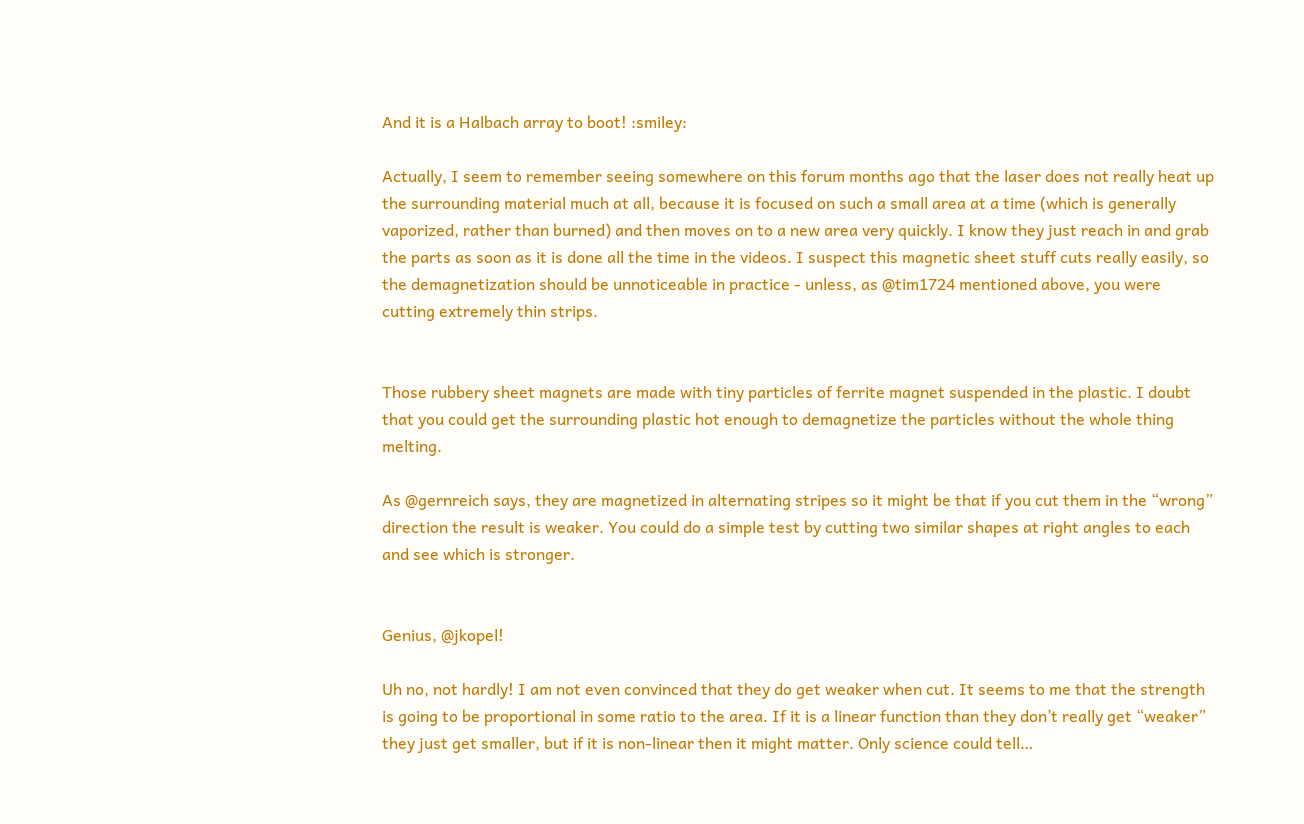And it is a Halbach array to boot! :smiley:

Actually, I seem to remember seeing somewhere on this forum months ago that the laser does not really heat up the surrounding material much at all, because it is focused on such a small area at a time (which is generally vaporized, rather than burned) and then moves on to a new area very quickly. I know they just reach in and grab the parts as soon as it is done all the time in the videos. I suspect this magnetic sheet stuff cuts really easily, so the demagnetization should be unnoticeable in practice - unless, as @tim1724 mentioned above, you were cutting extremely thin strips.


Those rubbery sheet magnets are made with tiny particles of ferrite magnet suspended in the plastic. I doubt that you could get the surrounding plastic hot enough to demagnetize the particles without the whole thing melting.

As @gernreich says, they are magnetized in alternating stripes so it might be that if you cut them in the “wrong” direction the result is weaker. You could do a simple test by cutting two similar shapes at right angles to each and see which is stronger.


Genius, @jkopel!

Uh no, not hardly! I am not even convinced that they do get weaker when cut. It seems to me that the strength is going to be proportional in some ratio to the area. If it is a linear function than they don’t really get “weaker” they just get smaller, but if it is non-linear then it might matter. Only science could tell…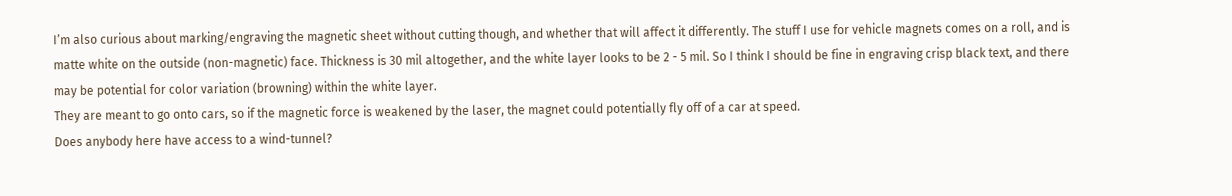I’m also curious about marking/engraving the magnetic sheet without cutting though, and whether that will affect it differently. The stuff I use for vehicle magnets comes on a roll, and is matte white on the outside (non-magnetic) face. Thickness is 30 mil altogether, and the white layer looks to be 2 - 5 mil. So I think I should be fine in engraving crisp black text, and there may be potential for color variation (browning) within the white layer.
They are meant to go onto cars, so if the magnetic force is weakened by the laser, the magnet could potentially fly off of a car at speed.
Does anybody here have access to a wind-tunnel?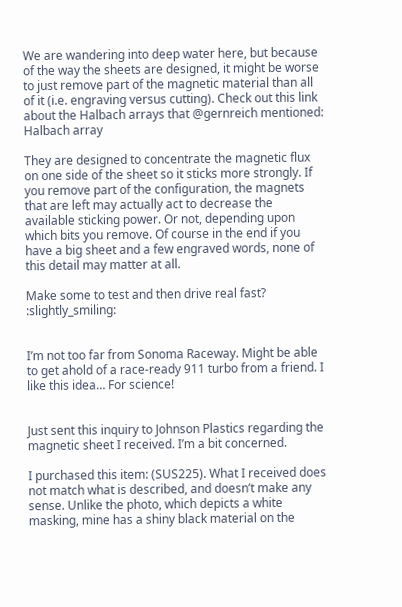We are wandering into deep water here, but because of the way the sheets are designed, it might be worse to just remove part of the magnetic material than all of it (i.e. engraving versus cutting). Check out this link about the Halbach arrays that @gernreich mentioned: Halbach array

They are designed to concentrate the magnetic flux on one side of the sheet so it sticks more strongly. If you remove part of the configuration, the magnets that are left may actually act to decrease the available sticking power. Or not, depending upon which bits you remove. Of course in the end if you have a big sheet and a few engraved words, none of this detail may matter at all.

Make some to test and then drive real fast? :slightly_smiling:


I’m not too far from Sonoma Raceway. Might be able to get ahold of a race-ready 911 turbo from a friend. I like this idea… For science!


Just sent this inquiry to Johnson Plastics regarding the magnetic sheet I received. I’m a bit concerned.

I purchased this item: (SUS225). What I received does not match what is described, and doesn’t make any sense. Unlike the photo, which depicts a white masking, mine has a shiny black material on the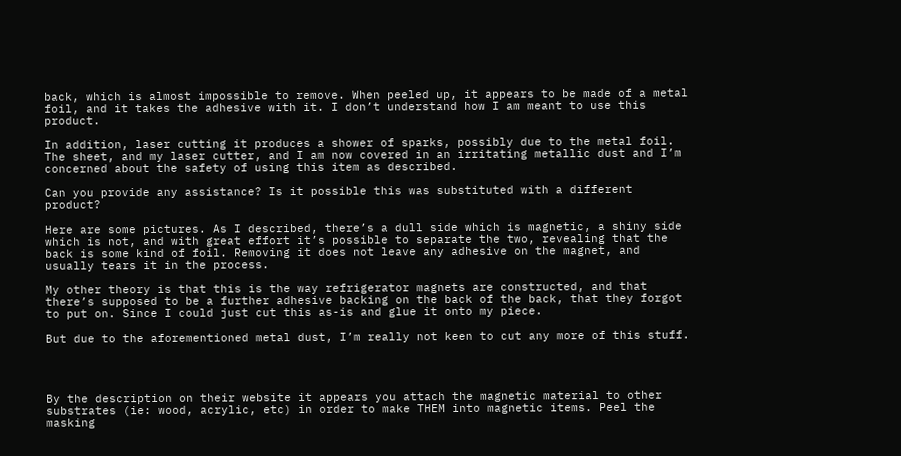back, which is almost impossible to remove. When peeled up, it appears to be made of a metal foil, and it takes the adhesive with it. I don’t understand how I am meant to use this product.

In addition, laser cutting it produces a shower of sparks, possibly due to the metal foil. The sheet, and my laser cutter, and I am now covered in an irritating metallic dust and I’m concerned about the safety of using this item as described.

Can you provide any assistance? Is it possible this was substituted with a different product?

Here are some pictures. As I described, there’s a dull side which is magnetic, a shiny side which is not, and with great effort it’s possible to separate the two, revealing that the back is some kind of foil. Removing it does not leave any adhesive on the magnet, and usually tears it in the process.

My other theory is that this is the way refrigerator magnets are constructed, and that there’s supposed to be a further adhesive backing on the back of the back, that they forgot to put on. Since I could just cut this as-is and glue it onto my piece.

But due to the aforementioned metal dust, I’m really not keen to cut any more of this stuff.




By the description on their website it appears you attach the magnetic material to other substrates (ie: wood, acrylic, etc) in order to make THEM into magnetic items. Peel the masking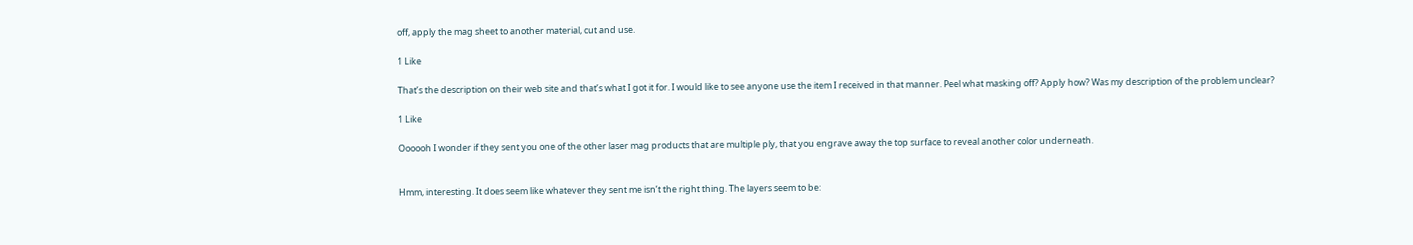off, apply the mag sheet to another material, cut and use.

1 Like

That’s the description on their web site and that’s what I got it for. I would like to see anyone use the item I received in that manner. Peel what masking off? Apply how? Was my description of the problem unclear?

1 Like

Oooooh I wonder if they sent you one of the other laser mag products that are multiple ply, that you engrave away the top surface to reveal another color underneath.


Hmm, interesting. It does seem like whatever they sent me isn’t the right thing. The layers seem to be: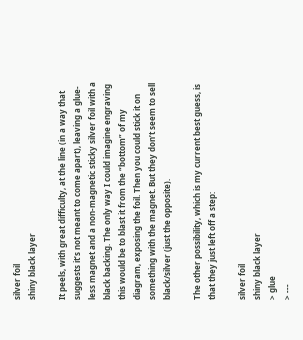silver foil
shiny black layer

It peels, with great difficulty, at the line (in a way that suggests it’s not meant to come apart), leaving a glue-less magnet and a non-magnetic sticky silver foil with a black backing. The only way I could imagine engraving this would be to blast it from the “bottom” of my diagram, exposing the foil. Then you could stick it on something with the magnet. But they don’t seem to sell black/silver (just the opposite).

The other possibility, which is my current best guess, is that they just left off a step:

silver foil
shiny black layer
> glue
> ---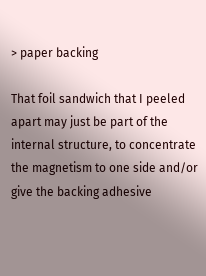> paper backing

That foil sandwich that I peeled apart may just be part of the internal structure, to concentrate the magnetism to one side and/or give the backing adhesive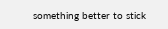something better to stick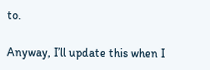to.

Anyway, I’ll update this when I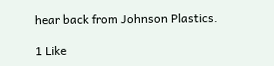hear back from Johnson Plastics.

1 Like